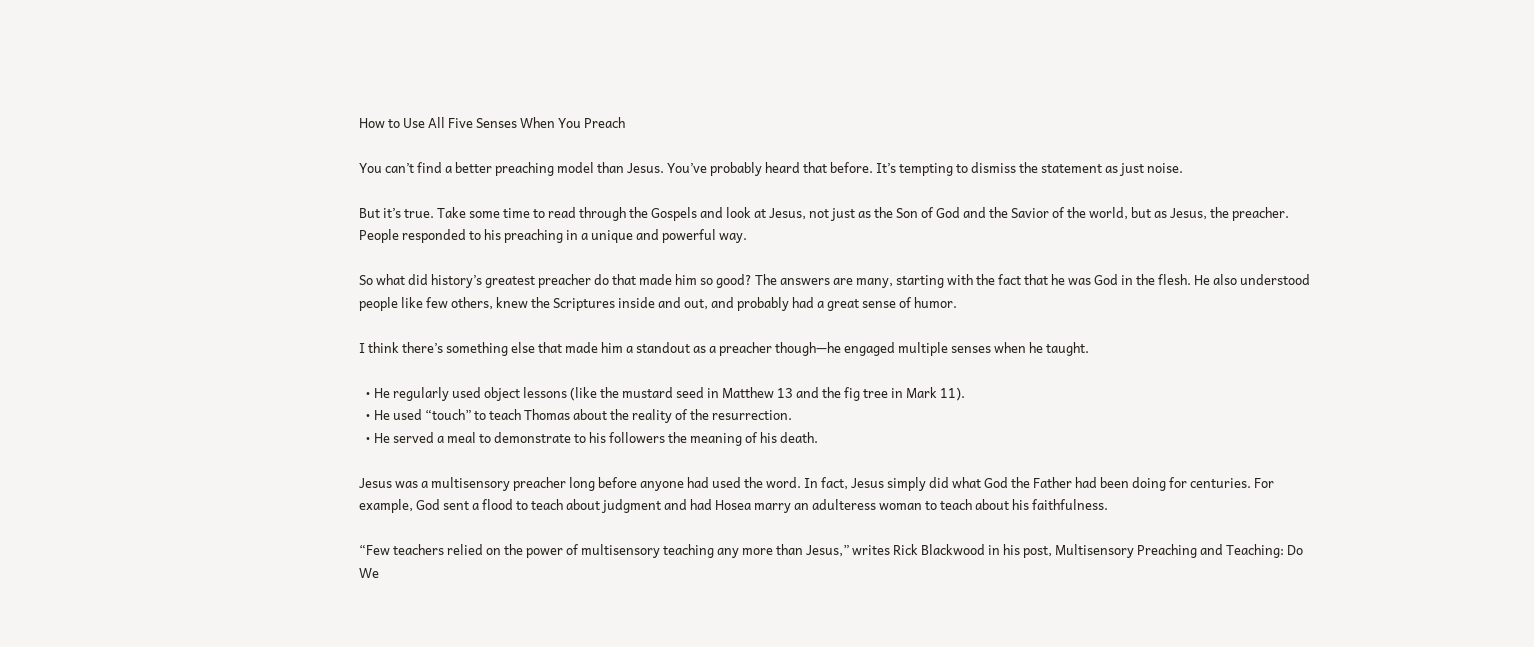How to Use All Five Senses When You Preach

You can’t find a better preaching model than Jesus. You’ve probably heard that before. It’s tempting to dismiss the statement as just noise.

But it’s true. Take some time to read through the Gospels and look at Jesus, not just as the Son of God and the Savior of the world, but as Jesus, the preacher. People responded to his preaching in a unique and powerful way.

So what did history’s greatest preacher do that made him so good? The answers are many, starting with the fact that he was God in the flesh. He also understood people like few others, knew the Scriptures inside and out, and probably had a great sense of humor.

I think there’s something else that made him a standout as a preacher though—he engaged multiple senses when he taught.

  • He regularly used object lessons (like the mustard seed in Matthew 13 and the fig tree in Mark 11).
  • He used “touch” to teach Thomas about the reality of the resurrection.
  • He served a meal to demonstrate to his followers the meaning of his death.

Jesus was a multisensory preacher long before anyone had used the word. In fact, Jesus simply did what God the Father had been doing for centuries. For example, God sent a flood to teach about judgment and had Hosea marry an adulteress woman to teach about his faithfulness.

“Few teachers relied on the power of multisensory teaching any more than Jesus,” writes Rick Blackwood in his post, Multisensory Preaching and Teaching: Do We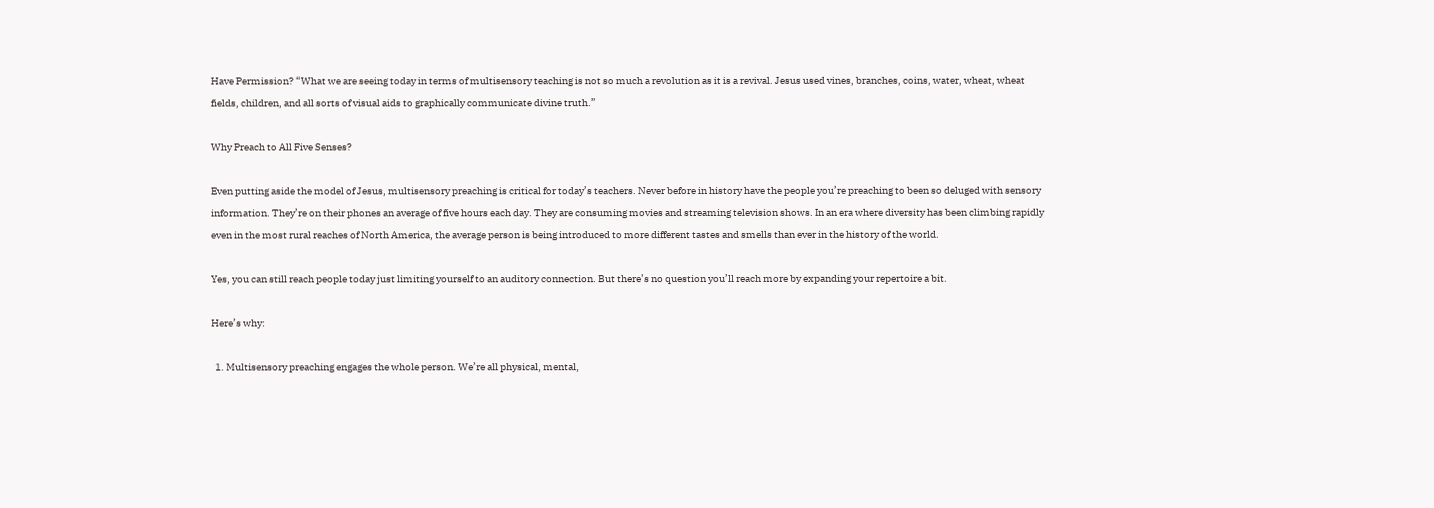Have Permission? “What we are seeing today in terms of multisensory teaching is not so much a revolution as it is a revival. Jesus used vines, branches, coins, water, wheat, wheat fields, children, and all sorts of visual aids to graphically communicate divine truth.”

Why Preach to All Five Senses?

Even putting aside the model of Jesus, multisensory preaching is critical for today’s teachers. Never before in history have the people you’re preaching to been so deluged with sensory information. They’re on their phones an average of five hours each day. They are consuming movies and streaming television shows. In an era where diversity has been climbing rapidly even in the most rural reaches of North America, the average person is being introduced to more different tastes and smells than ever in the history of the world.

Yes, you can still reach people today just limiting yourself to an auditory connection. But there’s no question you’ll reach more by expanding your repertoire a bit.

Here’s why:

  1. Multisensory preaching engages the whole person. We’re all physical, mental,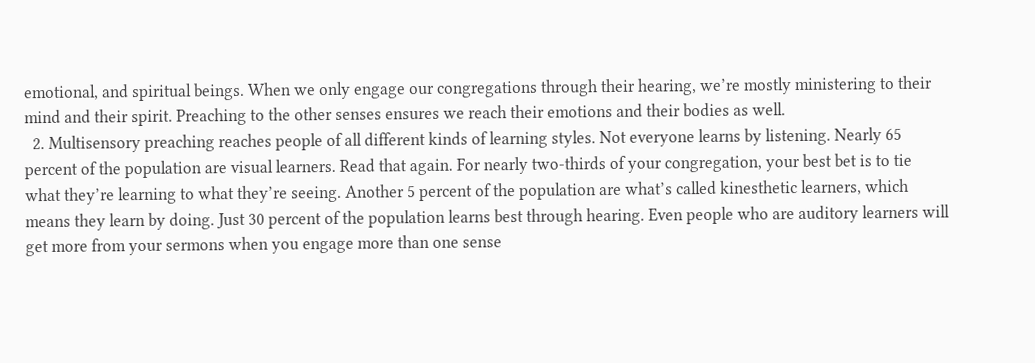emotional, and spiritual beings. When we only engage our congregations through their hearing, we’re mostly ministering to their mind and their spirit. Preaching to the other senses ensures we reach their emotions and their bodies as well.
  2. Multisensory preaching reaches people of all different kinds of learning styles. Not everyone learns by listening. Nearly 65 percent of the population are visual learners. Read that again. For nearly two-thirds of your congregation, your best bet is to tie what they’re learning to what they’re seeing. Another 5 percent of the population are what’s called kinesthetic learners, which means they learn by doing. Just 30 percent of the population learns best through hearing. Even people who are auditory learners will get more from your sermons when you engage more than one sense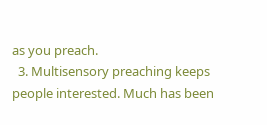as you preach.
  3. Multisensory preaching keeps people interested. Much has been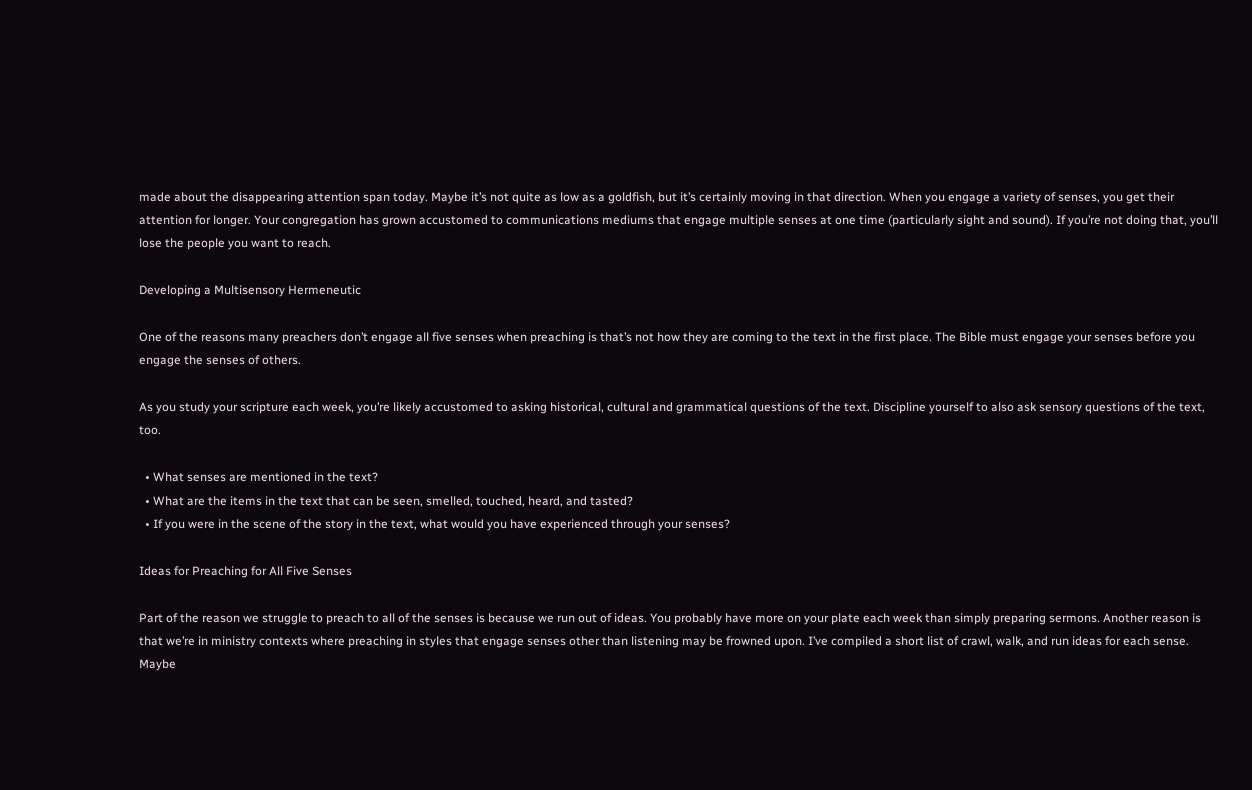made about the disappearing attention span today. Maybe it’s not quite as low as a goldfish, but it’s certainly moving in that direction. When you engage a variety of senses, you get their attention for longer. Your congregation has grown accustomed to communications mediums that engage multiple senses at one time (particularly sight and sound). If you’re not doing that, you’ll lose the people you want to reach.

Developing a Multisensory Hermeneutic

One of the reasons many preachers don’t engage all five senses when preaching is that’s not how they are coming to the text in the first place. The Bible must engage your senses before you engage the senses of others.

As you study your scripture each week, you’re likely accustomed to asking historical, cultural and grammatical questions of the text. Discipline yourself to also ask sensory questions of the text, too.

  • What senses are mentioned in the text?
  • What are the items in the text that can be seen, smelled, touched, heard, and tasted?
  • If you were in the scene of the story in the text, what would you have experienced through your senses?

Ideas for Preaching for All Five Senses

Part of the reason we struggle to preach to all of the senses is because we run out of ideas. You probably have more on your plate each week than simply preparing sermons. Another reason is that we’re in ministry contexts where preaching in styles that engage senses other than listening may be frowned upon. I’ve compiled a short list of crawl, walk, and run ideas for each sense. Maybe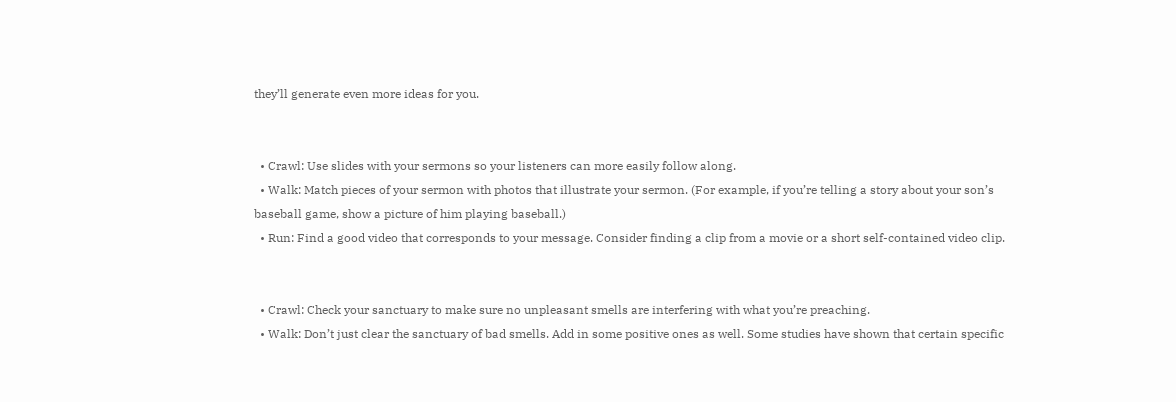they’ll generate even more ideas for you.


  • Crawl: Use slides with your sermons so your listeners can more easily follow along.
  • Walk: Match pieces of your sermon with photos that illustrate your sermon. (For example, if you’re telling a story about your son’s baseball game, show a picture of him playing baseball.)
  • Run: Find a good video that corresponds to your message. Consider finding a clip from a movie or a short self-contained video clip.


  • Crawl: Check your sanctuary to make sure no unpleasant smells are interfering with what you’re preaching.
  • Walk: Don’t just clear the sanctuary of bad smells. Add in some positive ones as well. Some studies have shown that certain specific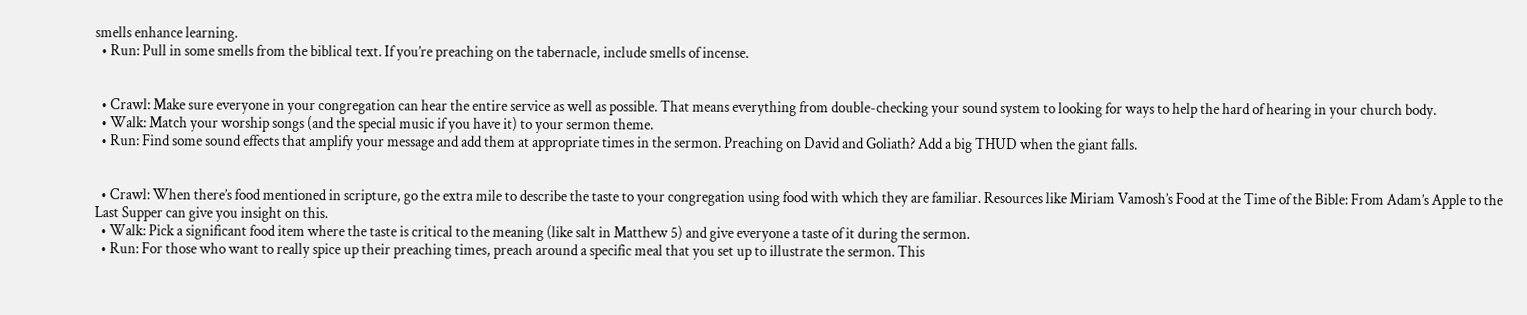smells enhance learning.
  • Run: Pull in some smells from the biblical text. If you’re preaching on the tabernacle, include smells of incense.


  • Crawl: Make sure everyone in your congregation can hear the entire service as well as possible. That means everything from double-checking your sound system to looking for ways to help the hard of hearing in your church body.
  • Walk: Match your worship songs (and the special music if you have it) to your sermon theme.
  • Run: Find some sound effects that amplify your message and add them at appropriate times in the sermon. Preaching on David and Goliath? Add a big THUD when the giant falls.


  • Crawl: When there’s food mentioned in scripture, go the extra mile to describe the taste to your congregation using food with which they are familiar. Resources like Miriam Vamosh’s Food at the Time of the Bible: From Adam’s Apple to the Last Supper can give you insight on this.
  • Walk: Pick a significant food item where the taste is critical to the meaning (like salt in Matthew 5) and give everyone a taste of it during the sermon.
  • Run: For those who want to really spice up their preaching times, preach around a specific meal that you set up to illustrate the sermon. This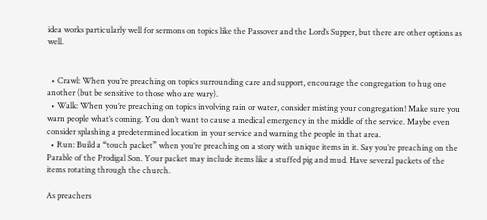idea works particularly well for sermons on topics like the Passover and the Lord’s Supper, but there are other options as well.


  • Crawl: When you’re preaching on topics surrounding care and support, encourage the congregation to hug one another (but be sensitive to those who are wary).
  • Walk: When you’re preaching on topics involving rain or water, consider misting your congregation! Make sure you warn people what’s coming. You don’t want to cause a medical emergency in the middle of the service. Maybe even consider splashing a predetermined location in your service and warning the people in that area.
  • Run: Build a “touch packet” when you’re preaching on a story with unique items in it. Say you’re preaching on the Parable of the Prodigal Son. Your packet may include items like a stuffed pig and mud. Have several packets of the items rotating through the church.

As preachers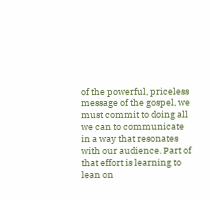of the powerful, priceless message of the gospel, we must commit to doing all we can to communicate in a way that resonates with our audience. Part of that effort is learning to lean on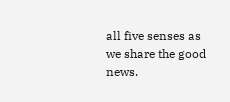all five senses as we share the good news.